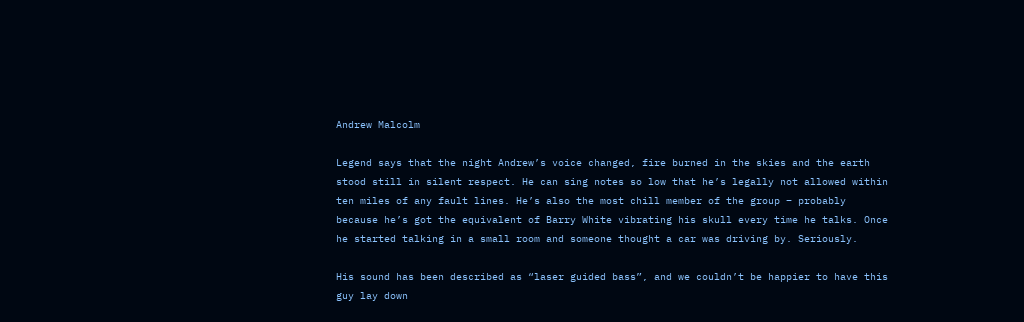Andrew Malcolm

Legend says that the night Andrew’s voice changed, fire burned in the skies and the earth stood still in silent respect. He can sing notes so low that he’s legally not allowed within ten miles of any fault lines. He’s also the most chill member of the group – probably because he’s got the equivalent of Barry White vibrating his skull every time he talks. Once he started talking in a small room and someone thought a car was driving by. Seriously.

His sound has been described as “laser guided bass”, and we couldn’t be happier to have this guy lay down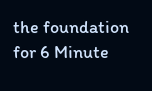the foundation for 6 Minute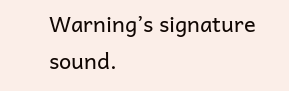Warning’s signature sound.